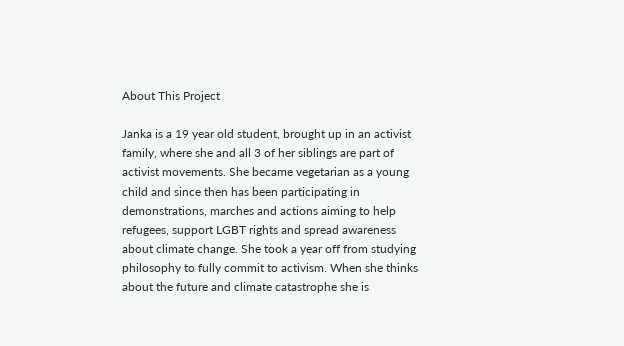About This Project

Janka is a 19 year old student, brought up in an activist family, where she and all 3 of her siblings are part of activist movements. She became vegetarian as a young child and since then has been participating in demonstrations, marches and actions aiming to help refugees, support LGBT rights and spread awareness about climate change. She took a year off from studying philosophy to fully commit to activism. When she thinks about the future and climate catastrophe she is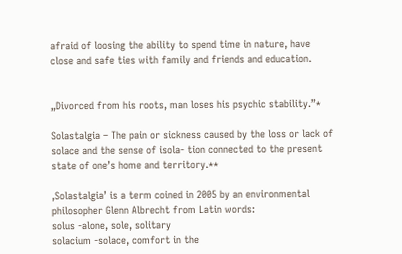afraid of loosing the ability to spend time in nature, have close and safe ties with family and friends and education.


„Divorced from his roots, man loses his psychic stability.”*

Solastalgia – The pain or sickness caused by the loss or lack of solace and the sense of isola- tion connected to the present state of oneʼs home and territory.**

‚Solastalgiaʼ is a term coined in 2005 by an environmental philosopher Glenn Albrecht from Latin words:
solus -alone, sole, solitary
solacium -solace, comfort in the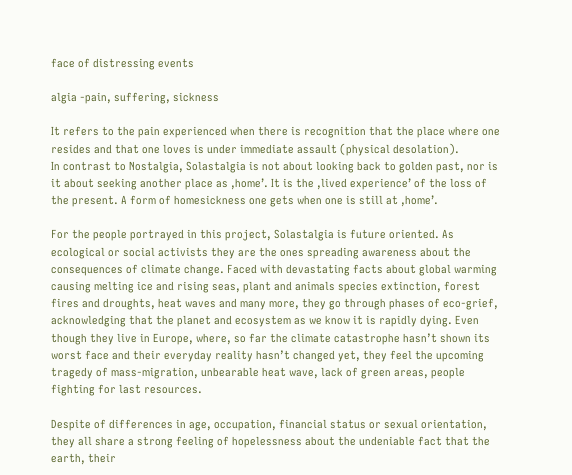face of distressing events

algia -pain, suffering, sickness

It refers to the pain experienced when there is recognition that the place where one resides and that one loves is under immediate assault (physical desolation).
In contrast to Nostalgia, Solastalgia is not about looking back to golden past, nor is it about seeking another place as ‚homeʼ. It is the ‚lived experienceʼ of the loss of the present. A form of homesickness one gets when one is still at ‚homeʼ.

For the people portrayed in this project, Solastalgia is future oriented. As ecological or social activists they are the ones spreading awareness about the consequences of climate change. Faced with devastating facts about global warming causing melting ice and rising seas, plant and animals species extinction, forest fires and droughts, heat waves and many more, they go through phases of eco-grief, acknowledging that the planet and ecosystem as we know it is rapidly dying. Even though they live in Europe, where, so far the climate catastrophe hasn’t shown its worst face and their everyday reality hasn’t changed yet, they feel the upcoming tragedy of mass-migration, unbearable heat wave, lack of green areas, people fighting for last resources.

Despite of differences in age, occupation, financial status or sexual orientation, they all share a strong feeling of hopelessness about the undeniable fact that the earth, their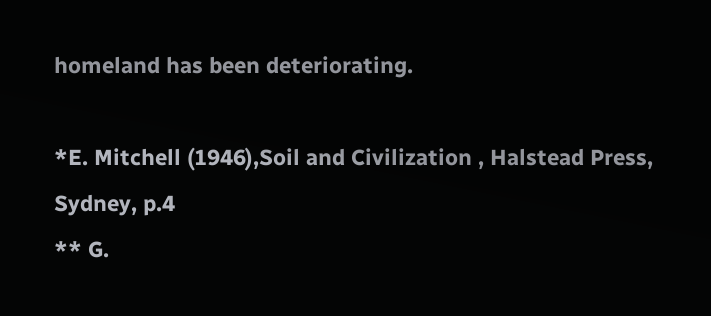homeland has been deteriorating.

*E. Mitchell (1946),Soil and Civilization , Halstead Press, Sydney, p.4
** G.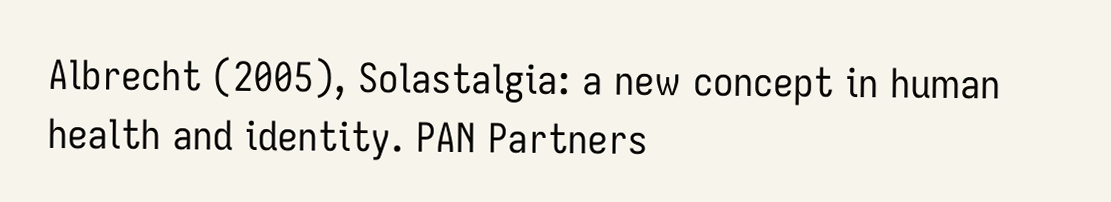Albrecht (2005), Solastalgia: a new concept in human health and identity. PAN Partners